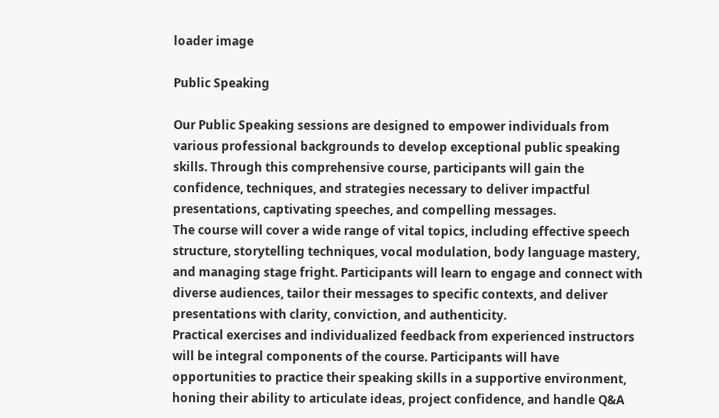loader image

Public Speaking

Our Public Speaking sessions are designed to empower individuals from various professional backgrounds to develop exceptional public speaking skills. Through this comprehensive course, participants will gain the confidence, techniques, and strategies necessary to deliver impactful presentations, captivating speeches, and compelling messages.
The course will cover a wide range of vital topics, including effective speech structure, storytelling techniques, vocal modulation, body language mastery, and managing stage fright. Participants will learn to engage and connect with diverse audiences, tailor their messages to specific contexts, and deliver presentations with clarity, conviction, and authenticity.
Practical exercises and individualized feedback from experienced instructors will be integral components of the course. Participants will have opportunities to practice their speaking skills in a supportive environment, honing their ability to articulate ideas, project confidence, and handle Q&A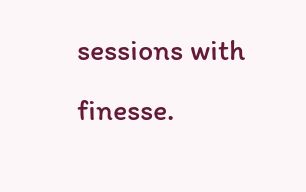sessions with finesse.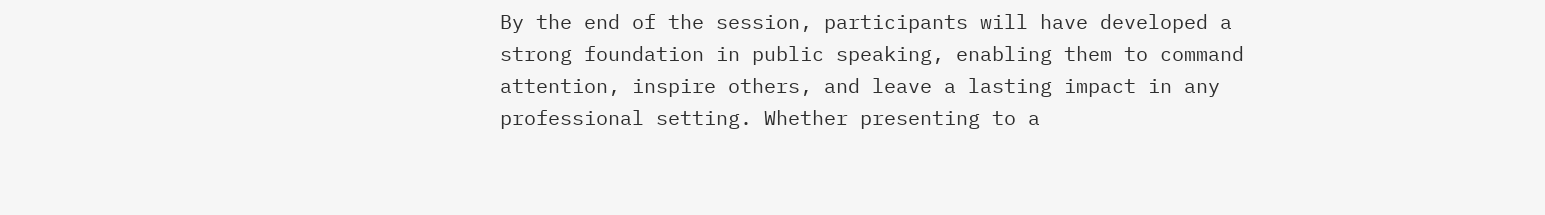By the end of the session, participants will have developed a strong foundation in public speaking, enabling them to command attention, inspire others, and leave a lasting impact in any professional setting. Whether presenting to a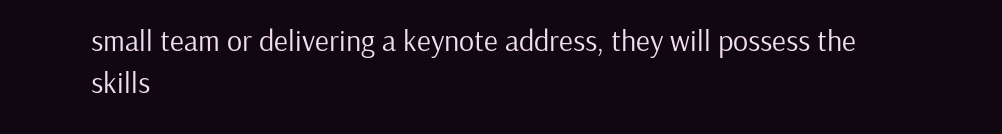small team or delivering a keynote address, they will possess the skills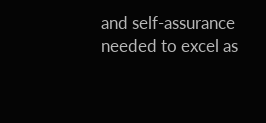and self-assurance needed to excel as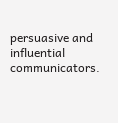persuasive and influential communicators.